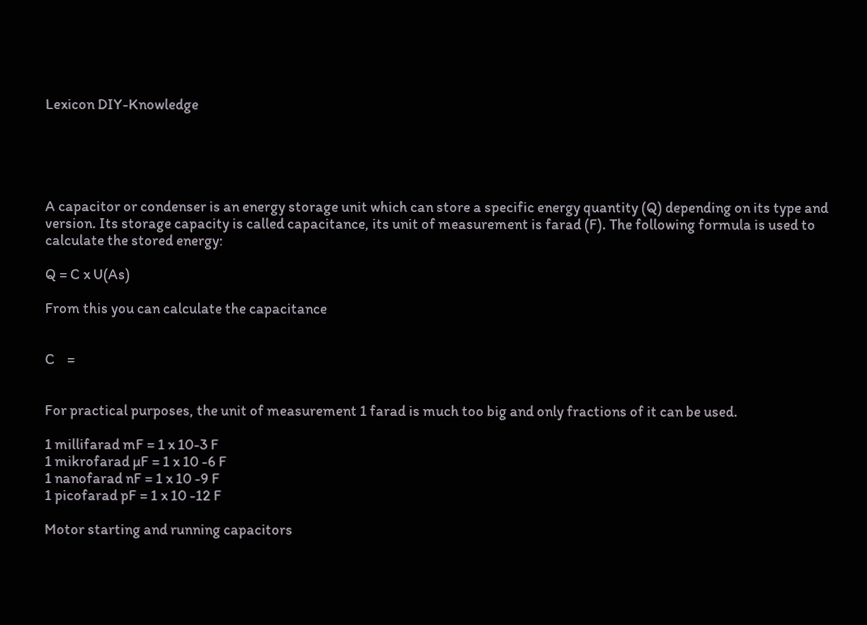Lexicon DIY-Knowledge





A capacitor or condenser is an energy storage unit which can store a specific energy quantity (Q) depending on its type and version. Its storage capacity is called capacitance, its unit of measurement is farad (F). The following formula is used to calculate the stored energy:

Q = C x U(As)

From this you can calculate the capacitance


C    =


For practical purposes, the unit of measurement 1 farad is much too big and only fractions of it can be used.

1 millifarad mF = 1 x 10-3 F
1 mikrofarad µF = 1 x 10 -6 F
1 nanofarad nF = 1 x 10 -9 F
1 picofarad pF = 1 x 10 -12 F

Motor starting and running capacitors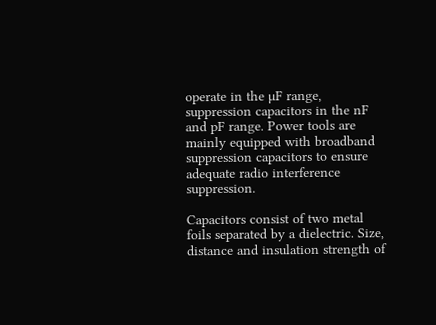operate in the µF range, suppression capacitors in the nF and pF range. Power tools are mainly equipped with broadband suppression capacitors to ensure adequate radio interference suppression.

Capacitors consist of two metal foils separated by a dielectric. Size, distance and insulation strength of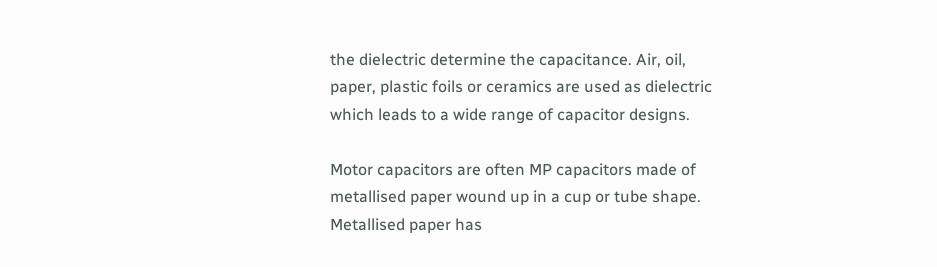the dielectric determine the capacitance. Air, oil, paper, plastic foils or ceramics are used as dielectric which leads to a wide range of capacitor designs.

Motor capacitors are often MP capacitors made of metallised paper wound up in a cup or tube shape. Metallised paper has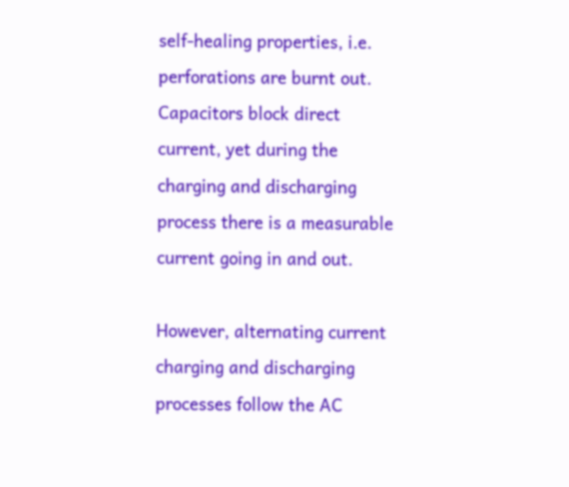self-healing properties, i.e. perforations are burnt out. Capacitors block direct current, yet during the charging and discharging process there is a measurable current going in and out.

However, alternating current charging and discharging processes follow the AC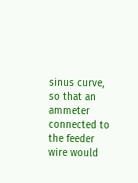sinus curve, so that an ammeter connected to the feeder wire would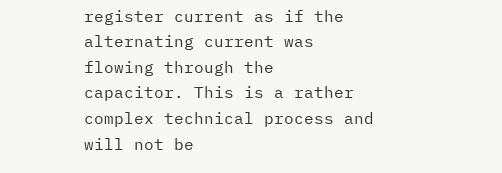register current as if the alternating current was flowing through the capacitor. This is a rather complex technical process and will not be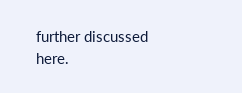further discussed here.